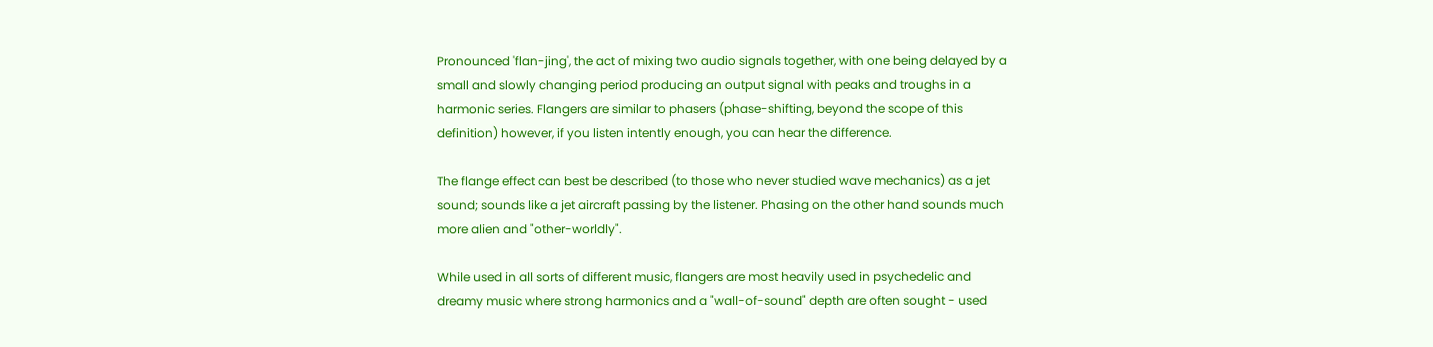Pronounced 'flan-jing', the act of mixing two audio signals together, with one being delayed by a small and slowly changing period producing an output signal with peaks and troughs in a harmonic series. Flangers are similar to phasers (phase-shifting, beyond the scope of this definition) however, if you listen intently enough, you can hear the difference.

The flange effect can best be described (to those who never studied wave mechanics) as a jet sound; sounds like a jet aircraft passing by the listener. Phasing on the other hand sounds much more alien and "other-worldly".

While used in all sorts of different music, flangers are most heavily used in psychedelic and dreamy music where strong harmonics and a "wall-of-sound" depth are often sought - used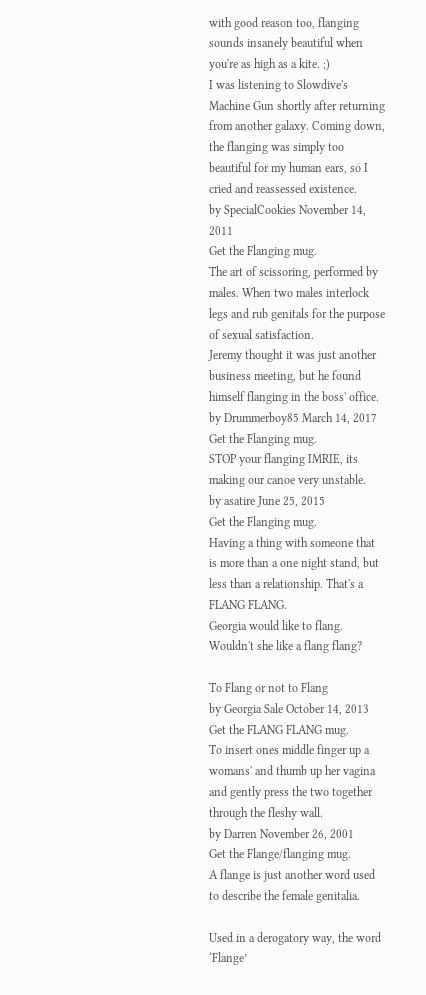with good reason too, flanging sounds insanely beautiful when you're as high as a kite. ;)
I was listening to Slowdive's Machine Gun shortly after returning from another galaxy. Coming down, the flanging was simply too beautiful for my human ears, so I cried and reassessed existence.
by SpecialCookies November 14, 2011
Get the Flanging mug.
The art of scissoring, performed by males. When two males interlock legs and rub genitals for the purpose of sexual satisfaction.
Jeremy thought it was just another business meeting, but he found himself flanging in the boss' office.
by Drummerboy85 March 14, 2017
Get the Flanging mug.
STOP your flanging IMRIE, its making our canoe very unstable.
by asatire June 25, 2015
Get the Flanging mug.
Having a thing with someone that is more than a one night stand, but less than a relationship. That's a FLANG FLANG.
Georgia would like to flang. Wouldn't she like a flang flang?

To Flang or not to Flang
by Georgia Sale October 14, 2013
Get the FLANG FLANG mug.
To insert ones middle finger up a womans' and thumb up her vagina and gently press the two together through the fleshy wall.
by Darren November 26, 2001
Get the Flange/flanging mug.
A flange is just another word used to describe the female genitalia.

Used in a derogatory way, the word ‘Flange’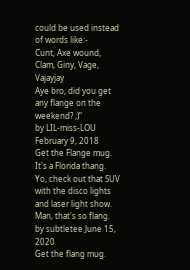could be used instead of words like:-
Cunt, Axe wound, Clam, Giny, Vage, Vajayjay
Aye bro, did you get any flange on the weekend? ;)”
by LIL-miss-LOU February 9, 2018
Get the Flange mug.
It's a Florida thang.
Yo, check out that SUV with the disco lights and laser light show. Man, that's so flang.
by subtletee June 15, 2020
Get the flang mug.